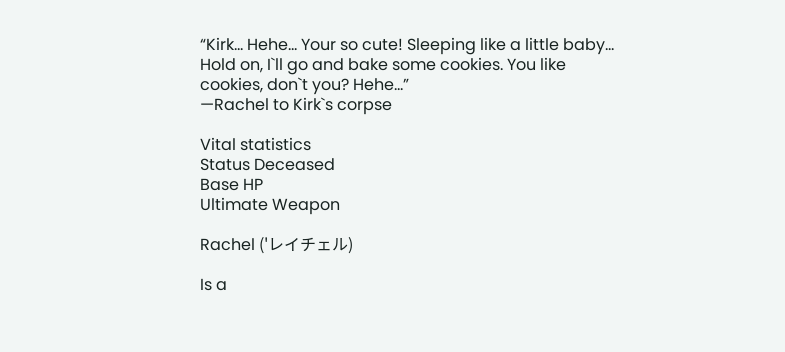“Kirk... Hehe... Your so cute! Sleeping like a little baby... Hold on, I`ll go and bake some cookies. You like cookies, don`t you? Hehe...”
—Rachel to Kirk`s corpse

Vital statistics
Status Deceased
Base HP
Ultimate Weapon

Rachel ('レイチェル)

Is a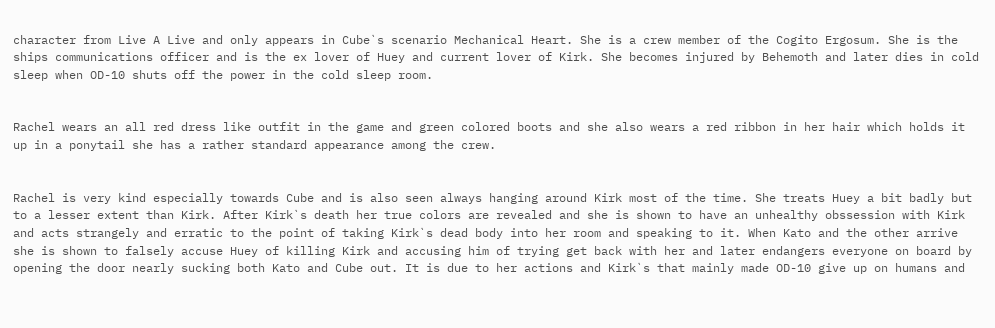character from Live A Live and only appears in Cube`s scenario Mechanical Heart. She is a crew member of the Cogito Ergosum. She is the ships communications officer and is the ex lover of Huey and current lover of Kirk. She becomes injured by Behemoth and later dies in cold sleep when OD-10 shuts off the power in the cold sleep room.


Rachel wears an all red dress like outfit in the game and green colored boots and she also wears a red ribbon in her hair which holds it up in a ponytail she has a rather standard appearance among the crew.


Rachel is very kind especially towards Cube and is also seen always hanging around Kirk most of the time. She treats Huey a bit badly but to a lesser extent than Kirk. After Kirk`s death her true colors are revealed and she is shown to have an unhealthy obssession with Kirk and acts strangely and erratic to the point of taking Kirk`s dead body into her room and speaking to it. When Kato and the other arrive she is shown to falsely accuse Huey of killing Kirk and accusing him of trying get back with her and later endangers everyone on board by opening the door nearly sucking both Kato and Cube out. It is due to her actions and Kirk`s that mainly made OD-10 give up on humans and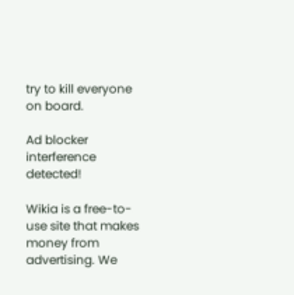try to kill everyone on board.

Ad blocker interference detected!

Wikia is a free-to-use site that makes money from advertising. We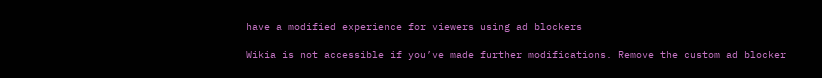have a modified experience for viewers using ad blockers

Wikia is not accessible if you’ve made further modifications. Remove the custom ad blocker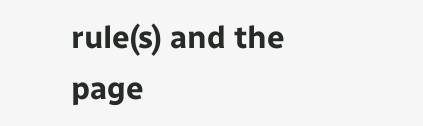rule(s) and the page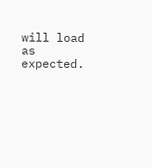will load as expected.